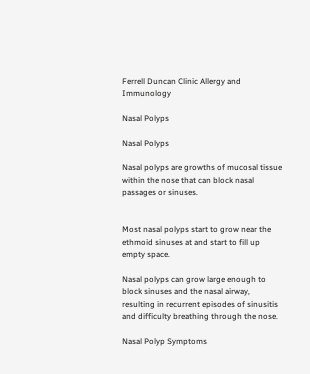Ferrell Duncan Clinic Allergy and Immunology

Nasal Polyps

Nasal Polyps

Nasal polyps are growths of mucosal tissue within the nose that can block nasal passages or sinuses.


Most nasal polyps start to grow near the ethmoid sinuses at and start to fill up empty space.

Nasal polyps can grow large enough to block sinuses and the nasal airway, resulting in recurrent episodes of sinusitis and difficulty breathing through the nose.

Nasal Polyp Symptoms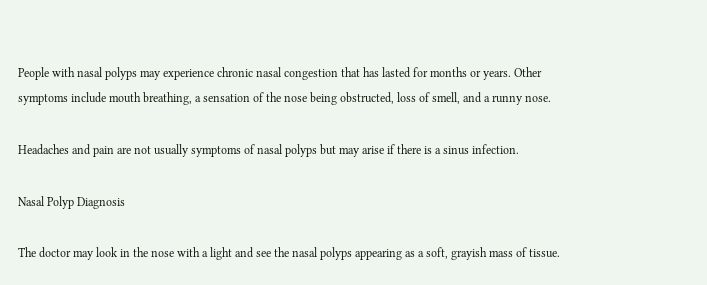People with nasal polyps may experience chronic nasal congestion that has lasted for months or years. Other symptoms include mouth breathing, a sensation of the nose being obstructed, loss of smell, and a runny nose.

Headaches and pain are not usually symptoms of nasal polyps but may arise if there is a sinus infection.

Nasal Polyp Diagnosis

The doctor may look in the nose with a light and see the nasal polyps appearing as a soft, grayish mass of tissue.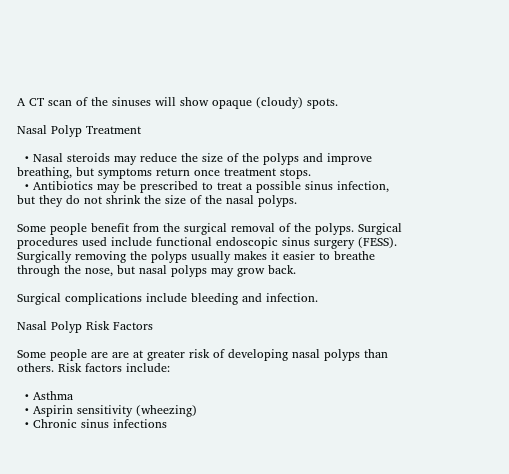A CT scan of the sinuses will show opaque (cloudy) spots.

Nasal Polyp Treatment

  • Nasal steroids may reduce the size of the polyps and improve breathing, but symptoms return once treatment stops.
  • Antibiotics may be prescribed to treat a possible sinus infection, but they do not shrink the size of the nasal polyps.

Some people benefit from the surgical removal of the polyps. Surgical procedures used include functional endoscopic sinus surgery (FESS). Surgically removing the polyps usually makes it easier to breathe through the nose, but nasal polyps may grow back.

Surgical complications include bleeding and infection.

Nasal Polyp Risk Factors

Some people are are at greater risk of developing nasal polyps than others. Risk factors include:

  • Asthma
  • Aspirin sensitivity (wheezing)
  • Chronic sinus infections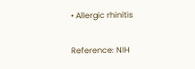• Allergic rhinitis

Reference: NIH